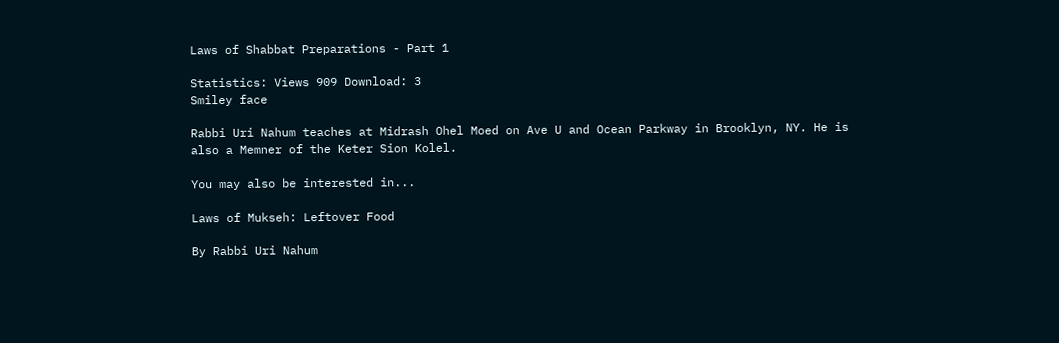Laws of Shabbat Preparations - Part 1

Statistics: Views 909 Download: 3
Smiley face

Rabbi Uri Nahum teaches at Midrash Ohel Moed on Ave U and Ocean Parkway in Brooklyn, NY. He is also a Memner of the Keter Sion Kolel.

You may also be interested in...

Laws of Mukseh: Leftover Food

By Rabbi Uri Nahum